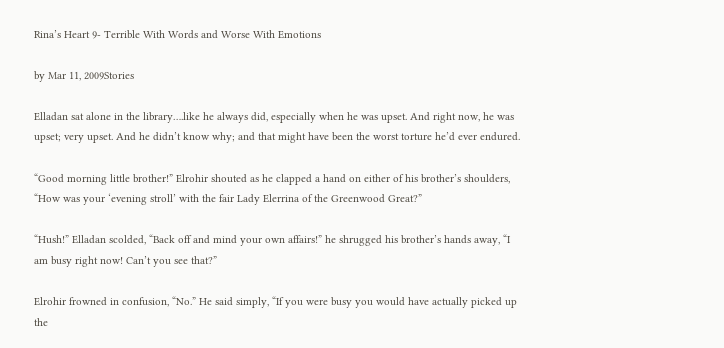Rina’s Heart 9- Terrible With Words and Worse With Emotions

by Mar 11, 2009Stories

Elladan sat alone in the library….like he always did, especially when he was upset. And right now, he was upset; very upset. And he didn’t know why; and that might have been the worst torture he’d ever endured.

“Good morning little brother!” Elrohir shouted as he clapped a hand on either of his brother’s shoulders, “How was your ‘evening stroll’ with the fair Lady Elerrina of the Greenwood Great?”

“Hush!” Elladan scolded, “Back off and mind your own affairs!” he shrugged his brother’s hands away, “I am busy right now! Can’t you see that?”

Elrohir frowned in confusion, “No.” He said simply, “If you were busy you would have actually picked up the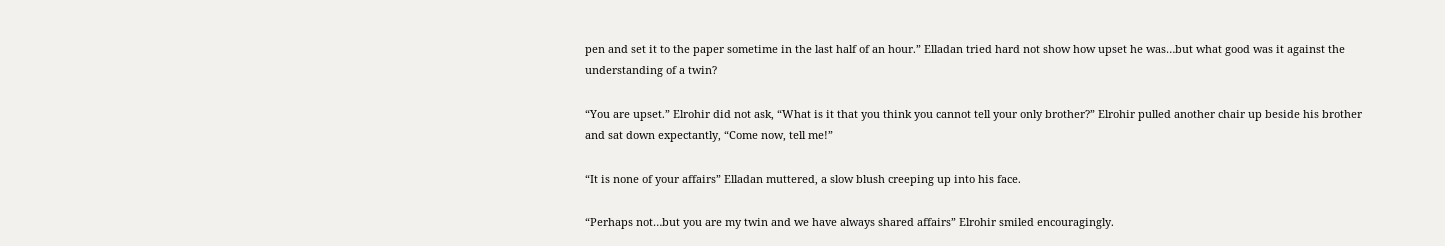pen and set it to the paper sometime in the last half of an hour.” Elladan tried hard not show how upset he was…but what good was it against the understanding of a twin?

“You are upset.” Elrohir did not ask, “What is it that you think you cannot tell your only brother?” Elrohir pulled another chair up beside his brother and sat down expectantly, “Come now, tell me!”

“It is none of your affairs” Elladan muttered, a slow blush creeping up into his face.

“Perhaps not…but you are my twin and we have always shared affairs” Elrohir smiled encouragingly.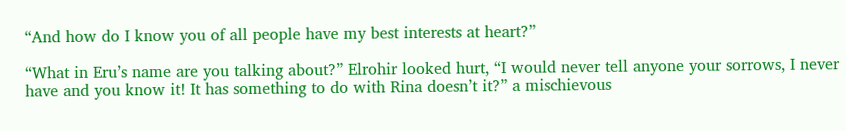“And how do I know you of all people have my best interests at heart?”

“What in Eru’s name are you talking about?” Elrohir looked hurt, “I would never tell anyone your sorrows, I never have and you know it! It has something to do with Rina doesn’t it?” a mischievous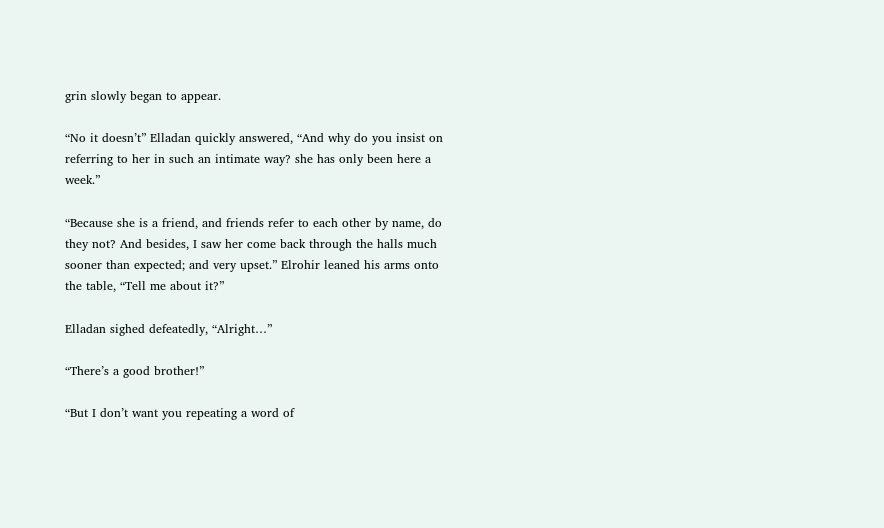grin slowly began to appear.

“No it doesn’t” Elladan quickly answered, “And why do you insist on referring to her in such an intimate way? she has only been here a week.”

“Because she is a friend, and friends refer to each other by name, do they not? And besides, I saw her come back through the halls much sooner than expected; and very upset.” Elrohir leaned his arms onto the table, “Tell me about it?”

Elladan sighed defeatedly, “Alright…”

“There’s a good brother!”

“But I don’t want you repeating a word of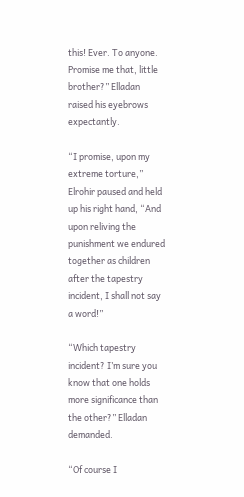this! Ever. To anyone. Promise me that, little brother?” Elladan raised his eyebrows expectantly.

“I promise, upon my extreme torture,” Elrohir paused and held up his right hand, “And upon reliving the punishment we endured together as children after the tapestry incident, I shall not say a word!”

“Which tapestry incident? I’m sure you know that one holds more significance than the other?” Elladan demanded.

“Of course I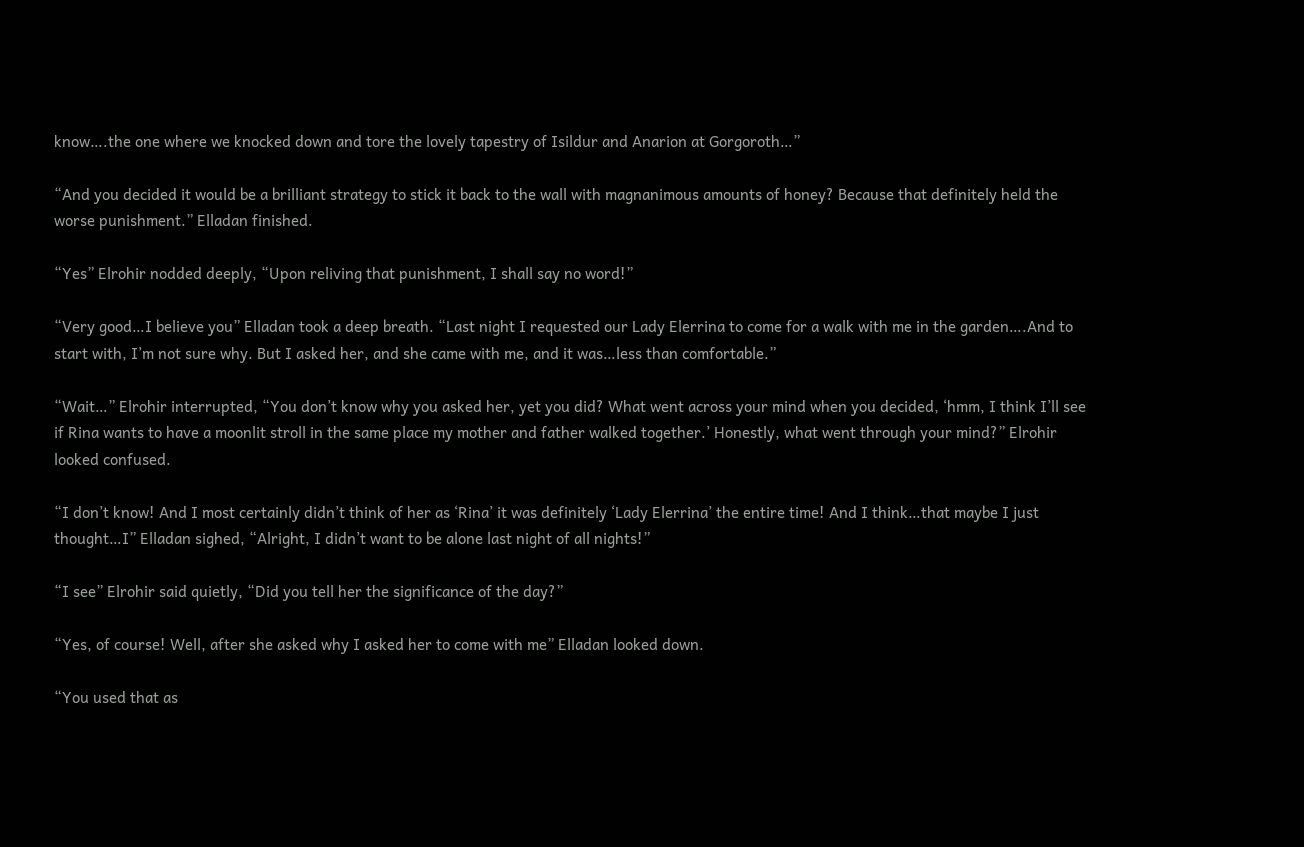know….the one where we knocked down and tore the lovely tapestry of Isildur and Anarion at Gorgoroth…”

“And you decided it would be a brilliant strategy to stick it back to the wall with magnanimous amounts of honey? Because that definitely held the worse punishment.” Elladan finished.

“Yes” Elrohir nodded deeply, “Upon reliving that punishment, I shall say no word!”

“Very good…I believe you” Elladan took a deep breath. “Last night I requested our Lady Elerrina to come for a walk with me in the garden….And to start with, I’m not sure why. But I asked her, and she came with me, and it was…less than comfortable.”

“Wait…” Elrohir interrupted, “You don’t know why you asked her, yet you did? What went across your mind when you decided, ‘hmm, I think I’ll see if Rina wants to have a moonlit stroll in the same place my mother and father walked together.’ Honestly, what went through your mind?” Elrohir looked confused.

“I don’t know! And I most certainly didn’t think of her as ‘Rina’ it was definitely ‘Lady Elerrina’ the entire time! And I think…that maybe I just thought…I” Elladan sighed, “Alright, I didn’t want to be alone last night of all nights!”

“I see” Elrohir said quietly, “Did you tell her the significance of the day?”

“Yes, of course! Well, after she asked why I asked her to come with me” Elladan looked down.

“You used that as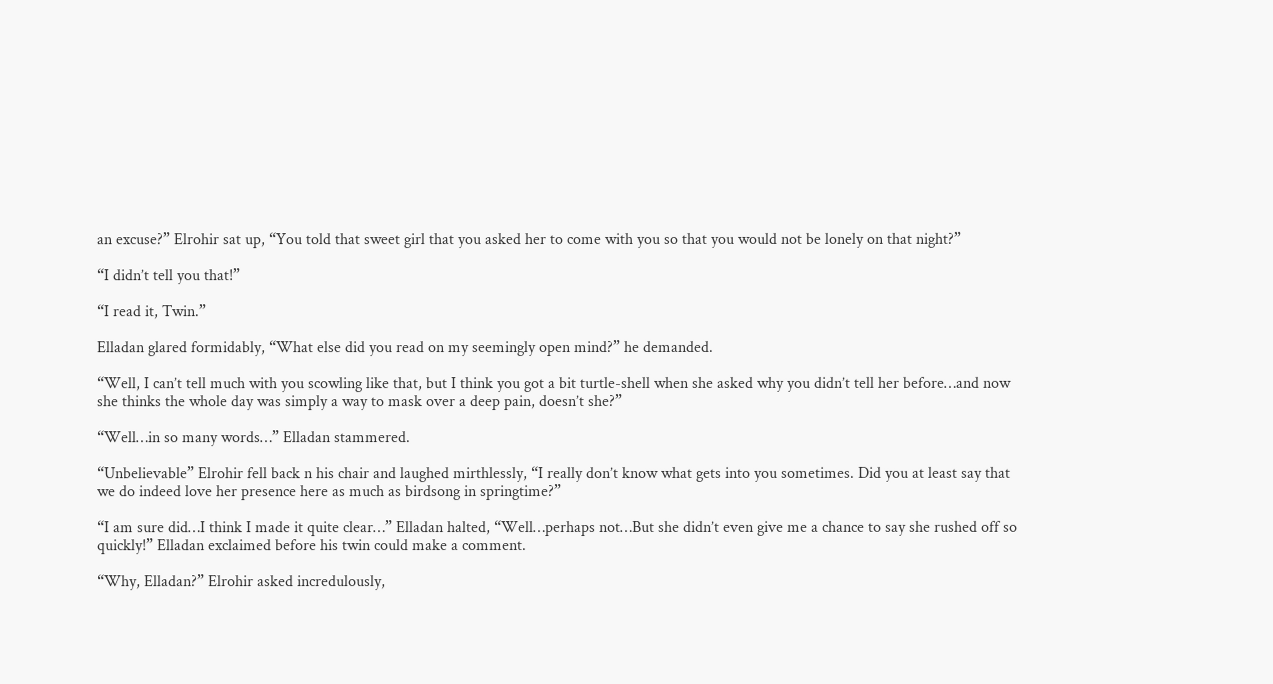an excuse?” Elrohir sat up, “You told that sweet girl that you asked her to come with you so that you would not be lonely on that night?”

“I didn’t tell you that!”

“I read it, Twin.”

Elladan glared formidably, “What else did you read on my seemingly open mind?” he demanded.

“Well, I can’t tell much with you scowling like that, but I think you got a bit turtle-shell when she asked why you didn’t tell her before…and now she thinks the whole day was simply a way to mask over a deep pain, doesn’t she?”

“Well…in so many words…” Elladan stammered.

“Unbelievable” Elrohir fell back n his chair and laughed mirthlessly, “I really don’t know what gets into you sometimes. Did you at least say that we do indeed love her presence here as much as birdsong in springtime?”

“I am sure did…I think I made it quite clear…” Elladan halted, “Well…perhaps not…But she didn’t even give me a chance to say she rushed off so quickly!” Elladan exclaimed before his twin could make a comment.

“Why, Elladan?” Elrohir asked incredulously,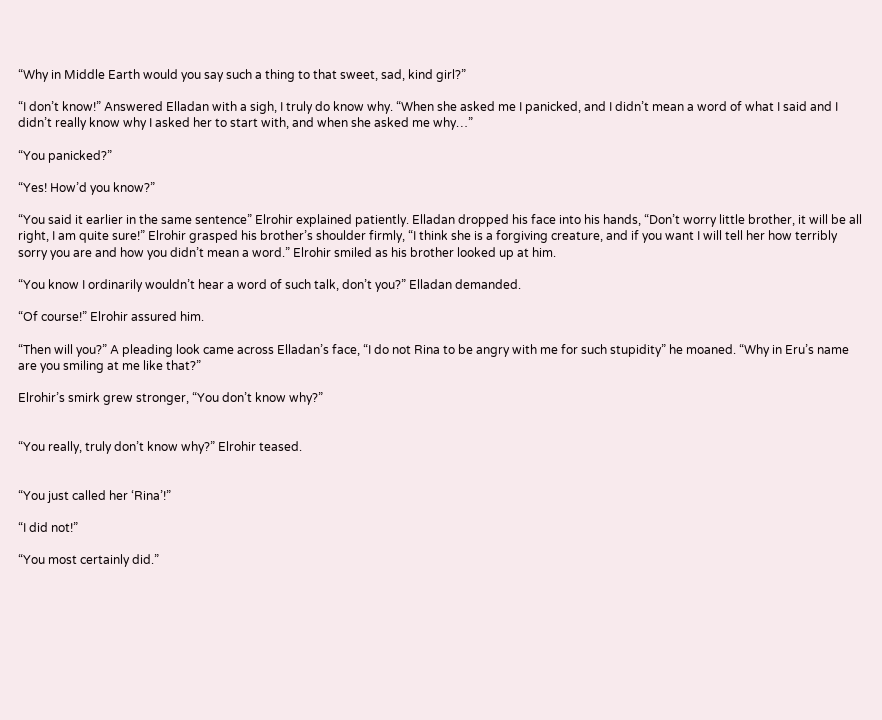“Why in Middle Earth would you say such a thing to that sweet, sad, kind girl?”

“I don’t know!” Answered Elladan with a sigh, I truly do know why. “When she asked me I panicked, and I didn’t mean a word of what I said and I didn’t really know why I asked her to start with, and when she asked me why…”

“You panicked?”

“Yes! How’d you know?”

“You said it earlier in the same sentence” Elrohir explained patiently. Elladan dropped his face into his hands, “Don’t worry little brother, it will be all right, I am quite sure!” Elrohir grasped his brother’s shoulder firmly, “I think she is a forgiving creature, and if you want I will tell her how terribly sorry you are and how you didn’t mean a word.” Elrohir smiled as his brother looked up at him.

“You know I ordinarily wouldn’t hear a word of such talk, don’t you?” Elladan demanded.

“Of course!” Elrohir assured him.

“Then will you?” A pleading look came across Elladan’s face, “I do not Rina to be angry with me for such stupidity” he moaned. “Why in Eru’s name are you smiling at me like that?”

Elrohir’s smirk grew stronger, “You don’t know why?”


“You really, truly don’t know why?” Elrohir teased.


“You just called her ‘Rina’!”

“I did not!”

“You most certainly did.”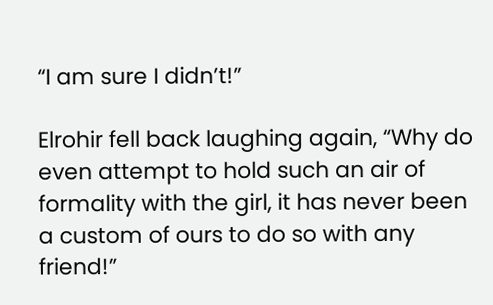“I am sure I didn’t!”

Elrohir fell back laughing again, “Why do even attempt to hold such an air of formality with the girl, it has never been a custom of ours to do so with any friend!”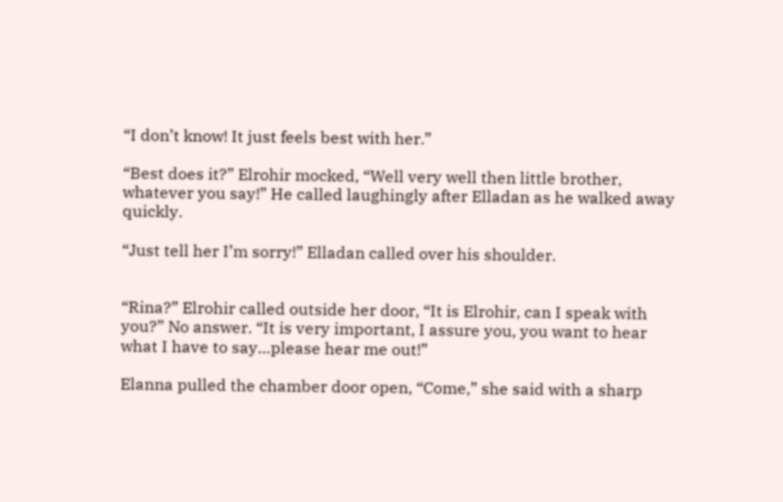“I don’t know! It just feels best with her.”

“Best does it?” Elrohir mocked, “Well very well then little brother, whatever you say!” He called laughingly after Elladan as he walked away quickly.

“Just tell her I’m sorry!” Elladan called over his shoulder.


“Rina?” Elrohir called outside her door, “It is Elrohir, can I speak with you?” No answer. “It is very important, I assure you, you want to hear what I have to say…please hear me out!”

Elanna pulled the chamber door open, “Come,” she said with a sharp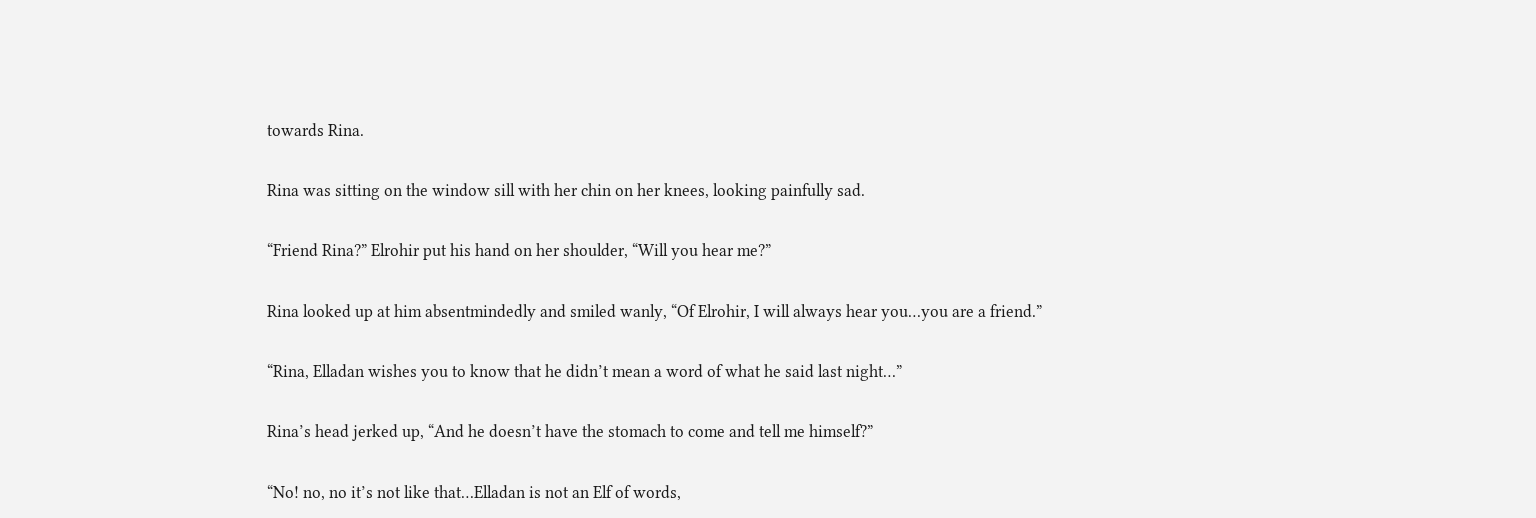towards Rina.

Rina was sitting on the window sill with her chin on her knees, looking painfully sad.

“Friend Rina?” Elrohir put his hand on her shoulder, “Will you hear me?”

Rina looked up at him absentmindedly and smiled wanly, “Of Elrohir, I will always hear you…you are a friend.”

“Rina, Elladan wishes you to know that he didn’t mean a word of what he said last night…”

Rina’s head jerked up, “And he doesn’t have the stomach to come and tell me himself?”

“No! no, no it’s not like that…Elladan is not an Elf of words,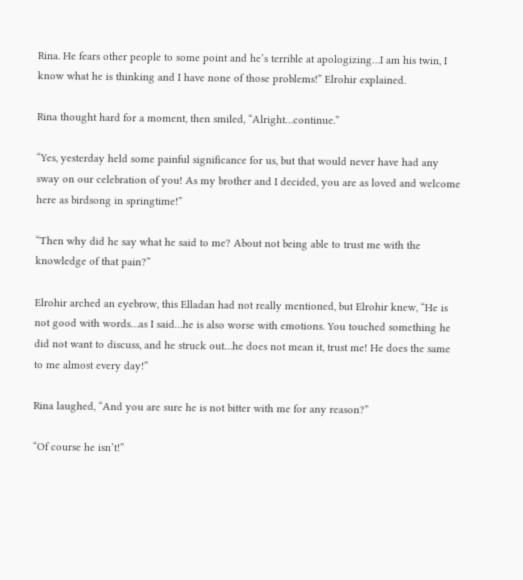Rina. He fears other people to some point and he’s terrible at apologizing…I am his twin, I know what he is thinking and I have none of those problems!” Elrohir explained.

Rina thought hard for a moment, then smiled, “Alright…continue.”

“Yes, yesterday held some painful significance for us, but that would never have had any sway on our celebration of you! As my brother and I decided, you are as loved and welcome here as birdsong in springtime!”

“Then why did he say what he said to me? About not being able to trust me with the knowledge of that pain?”

Elrohir arched an eyebrow, this Elladan had not really mentioned, but Elrohir knew, “He is not good with words…as I said…he is also worse with emotions. You touched something he did not want to discuss, and he struck out…he does not mean it, trust me! He does the same to me almost every day!”

Rina laughed, “And you are sure he is not bitter with me for any reason?”

“Of course he isn’t!”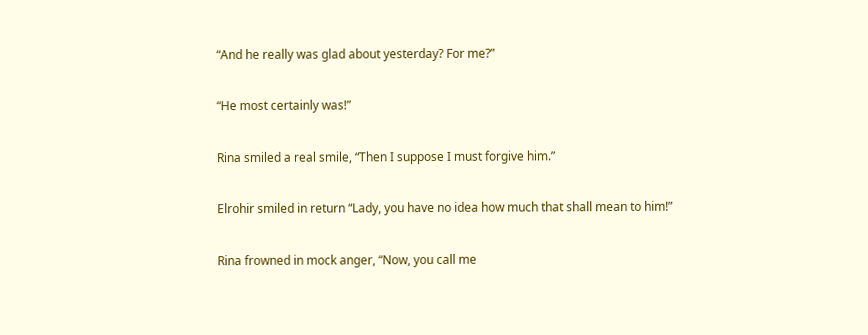“And he really was glad about yesterday? For me?”

“He most certainly was!”

Rina smiled a real smile, “Then I suppose I must forgive him.”

Elrohir smiled in return “Lady, you have no idea how much that shall mean to him!”

Rina frowned in mock anger, “Now, you call me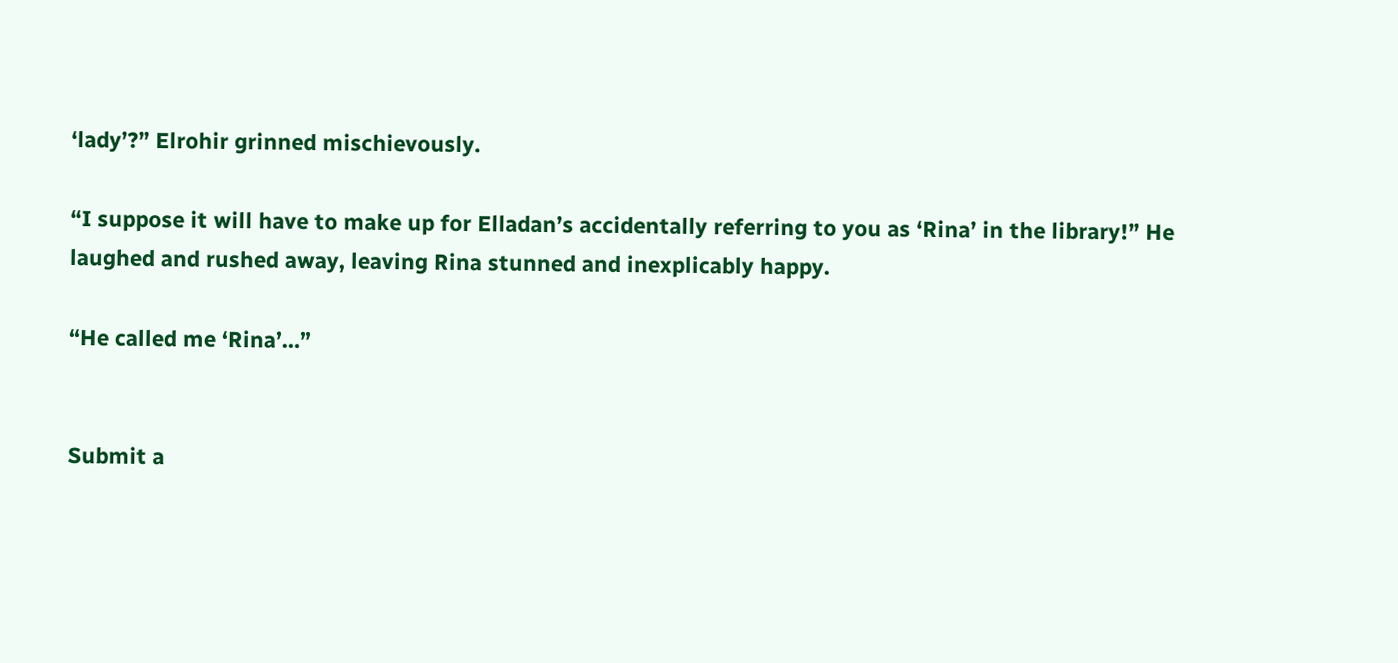‘lady’?” Elrohir grinned mischievously.

“I suppose it will have to make up for Elladan’s accidentally referring to you as ‘Rina’ in the library!” He laughed and rushed away, leaving Rina stunned and inexplicably happy.

“He called me ‘Rina’…”


Submit a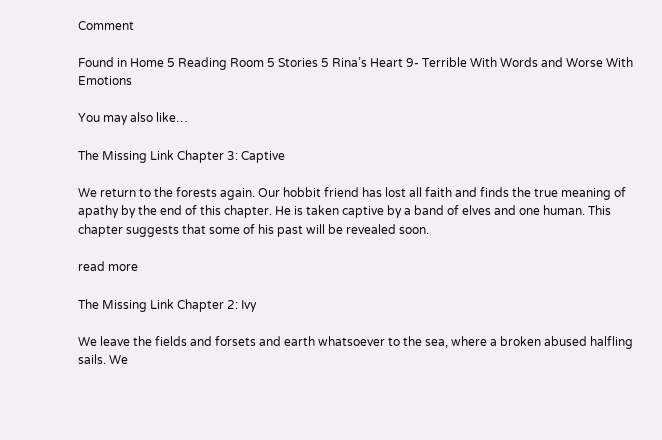Comment

Found in Home 5 Reading Room 5 Stories 5 Rina’s Heart 9- Terrible With Words and Worse With Emotions

You may also like…

The Missing Link Chapter 3: Captive

We return to the forests again. Our hobbit friend has lost all faith and finds the true meaning of apathy by the end of this chapter. He is taken captive by a band of elves and one human. This chapter suggests that some of his past will be revealed soon.

read more

The Missing Link Chapter 2: Ivy

We leave the fields and forsets and earth whatsoever to the sea, where a broken abused halfling sails. We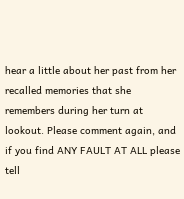hear a little about her past from her recalled memories that she remembers during her turn at lookout. Please comment again, and if you find ANY FAULT AT ALL please tell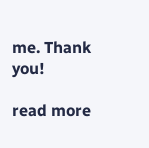me. Thank you!

read more